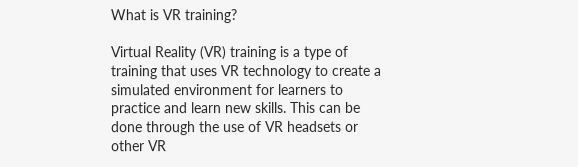What is VR training?

Virtual Reality (VR) training is a type of training that uses VR technology to create a simulated environment for learners to practice and learn new skills. This can be done through the use of VR headsets or other VR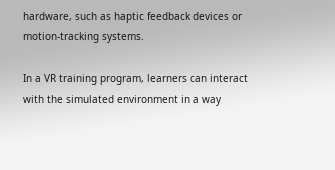hardware, such as haptic feedback devices or motion-tracking systems.

In a VR training program, learners can interact with the simulated environment in a way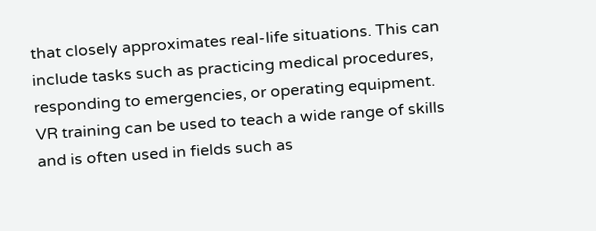that closely approximates real-life situations. This can include tasks such as practicing medical procedures, responding to emergencies, or operating equipment. VR training can be used to teach a wide range of skills and is often used in fields such as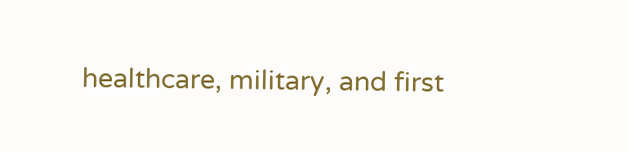healthcare, military, and first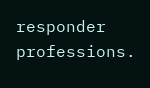responder professions.